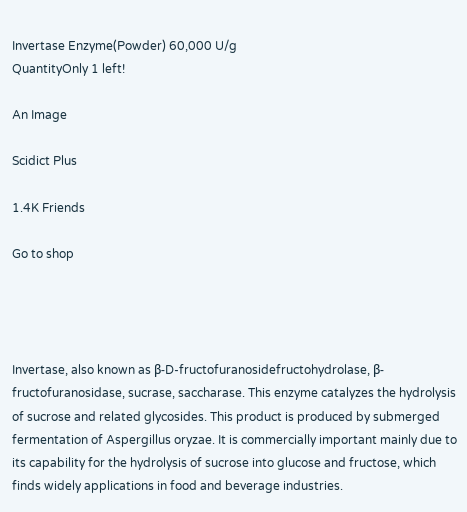Invertase Enzyme(Powder) 60,000 U/g
QuantityOnly 1 left!

An Image

Scidict Plus

1.4K Friends

Go to shop




Invertase, also known as β-D-fructofuranosidefructohydrolase, β-fructofuranosidase, sucrase, saccharase. This enzyme catalyzes the hydrolysis of sucrose and related glycosides. This product is produced by submerged fermentation of Aspergillus oryzae. It is commercially important mainly due to its capability for the hydrolysis of sucrose into glucose and fructose, which finds widely applications in food and beverage industries.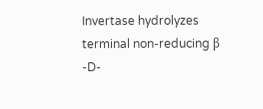Invertase hydrolyzes terminal non-reducing β -D-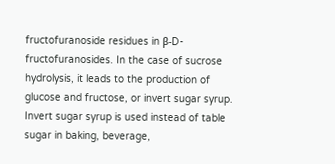fructofuranoside residues in β-D-fructofuranosides. In the case of sucrose hydrolysis, it leads to the production of glucose and fructose, or invert sugar syrup. Invert sugar syrup is used instead of table sugar in baking, beverage,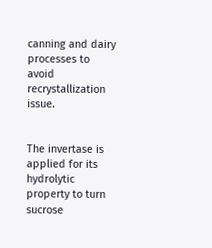canning and dairy processes to avoid recrystallization issue.


The invertase is applied for its hydrolytic property to turn sucrose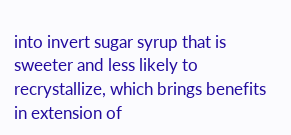into invert sugar syrup that is sweeter and less likely to recrystallize, which brings benefits in extension of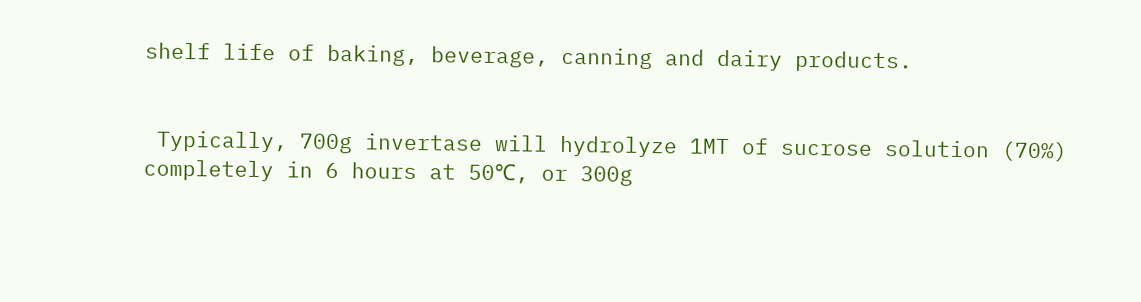shelf life of baking, beverage, canning and dairy products.


 Typically, 700g invertase will hydrolyze 1MT of sucrose solution (70%) completely in 6 hours at 50℃, or 300g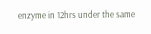enzyme in 12hrs under the same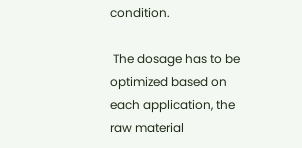condition.

 The dosage has to be optimized based on each application, the raw material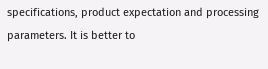specifications, product expectation and processing parameters. It is better to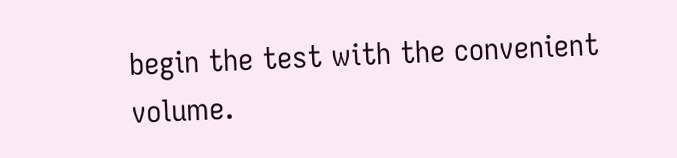begin the test with the convenient volume.